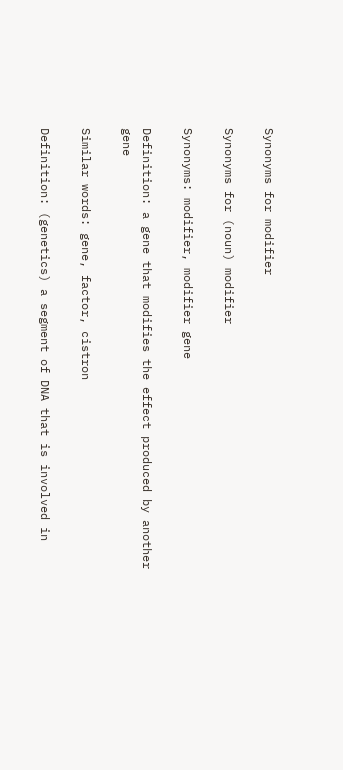Synonyms for modifier

Synonyms for (noun) modifier

Synonyms: modifier, modifier gene

Definition: a gene that modifies the effect produced by another gene

Similar words: gene, factor, cistron

Definition: (genetics) a segment of DNA that is involved in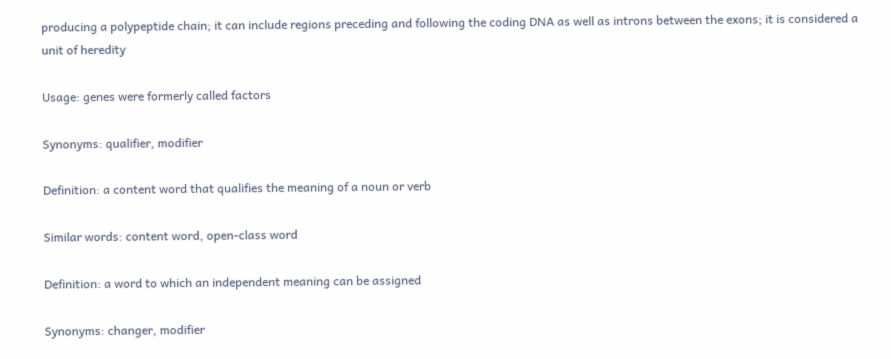producing a polypeptide chain; it can include regions preceding and following the coding DNA as well as introns between the exons; it is considered a unit of heredity

Usage: genes were formerly called factors

Synonyms: qualifier, modifier

Definition: a content word that qualifies the meaning of a noun or verb

Similar words: content word, open-class word

Definition: a word to which an independent meaning can be assigned

Synonyms: changer, modifier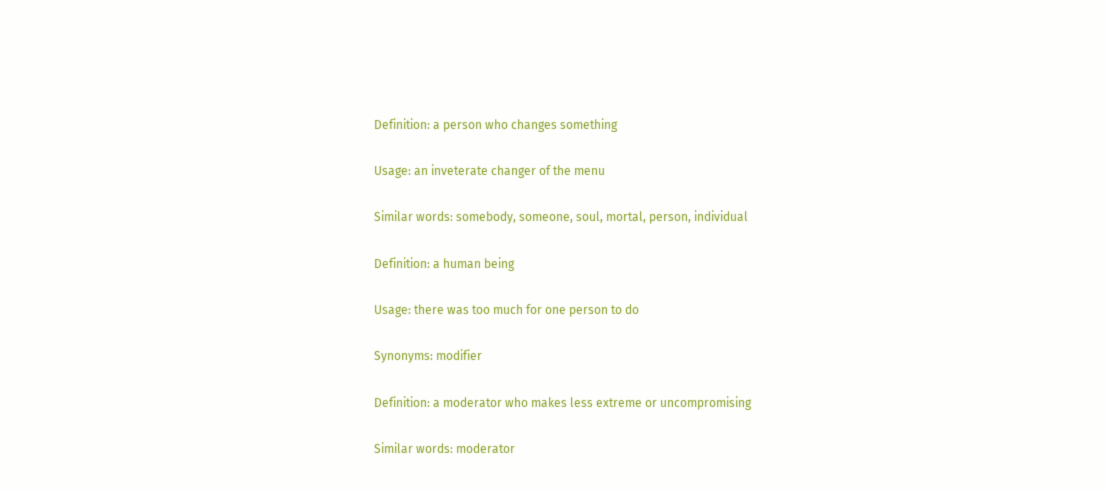Definition: a person who changes something

Usage: an inveterate changer of the menu

Similar words: somebody, someone, soul, mortal, person, individual

Definition: a human being

Usage: there was too much for one person to do

Synonyms: modifier

Definition: a moderator who makes less extreme or uncompromising

Similar words: moderator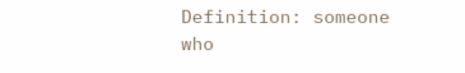Definition: someone who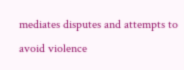mediates disputes and attempts to avoid violence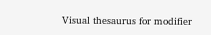Visual thesaurus for modifier